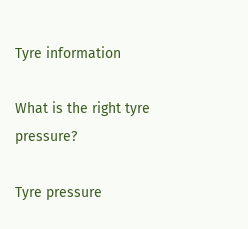Tyre information

What is the right tyre pressure?

Tyre pressure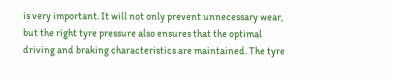is very important. It will not only prevent unnecessary wear, but the right tyre pressure also ensures that the optimal driving and braking characteristics are maintained. The tyre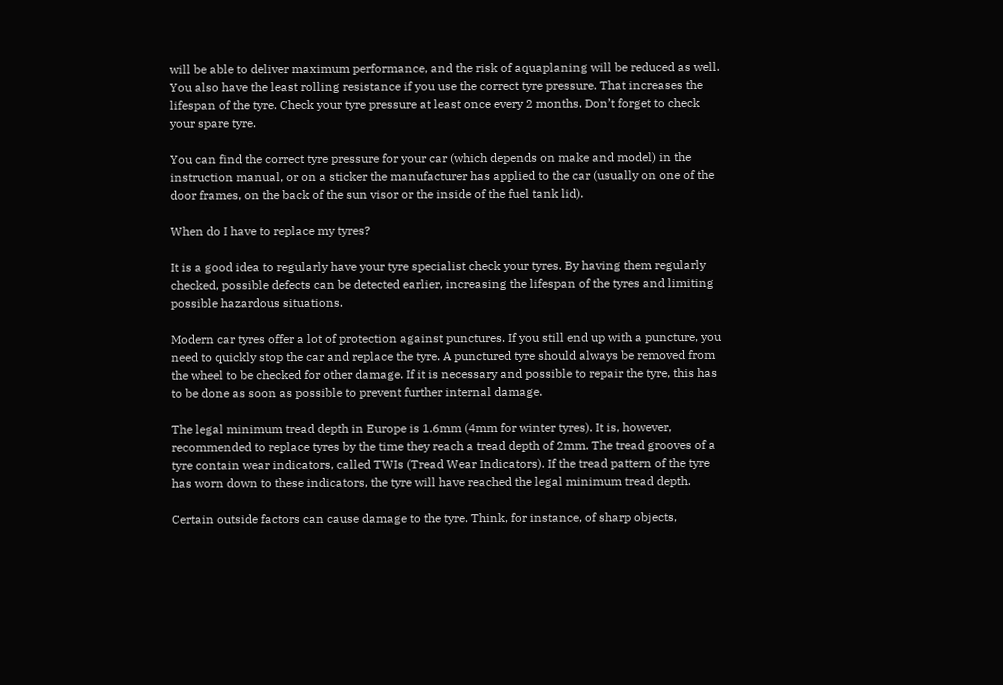will be able to deliver maximum performance, and the risk of aquaplaning will be reduced as well. You also have the least rolling resistance if you use the correct tyre pressure. That increases the lifespan of the tyre. Check your tyre pressure at least once every 2 months. Don’t forget to check your spare tyre.

You can find the correct tyre pressure for your car (which depends on make and model) in the instruction manual, or on a sticker the manufacturer has applied to the car (usually on one of the door frames, on the back of the sun visor or the inside of the fuel tank lid).

When do I have to replace my tyres?

It is a good idea to regularly have your tyre specialist check your tyres. By having them regularly checked, possible defects can be detected earlier, increasing the lifespan of the tyres and limiting possible hazardous situations.

Modern car tyres offer a lot of protection against punctures. If you still end up with a puncture, you need to quickly stop the car and replace the tyre. A punctured tyre should always be removed from the wheel to be checked for other damage. If it is necessary and possible to repair the tyre, this has to be done as soon as possible to prevent further internal damage.

The legal minimum tread depth in Europe is 1.6mm (4mm for winter tyres). It is, however, recommended to replace tyres by the time they reach a tread depth of 2mm. The tread grooves of a tyre contain wear indicators, called TWIs (Tread Wear Indicators). If the tread pattern of the tyre has worn down to these indicators, the tyre will have reached the legal minimum tread depth.

Certain outside factors can cause damage to the tyre. Think, for instance, of sharp objects,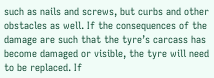such as nails and screws, but curbs and other obstacles as well. If the consequences of the damage are such that the tyre’s carcass has become damaged or visible, the tyre will need to be replaced. If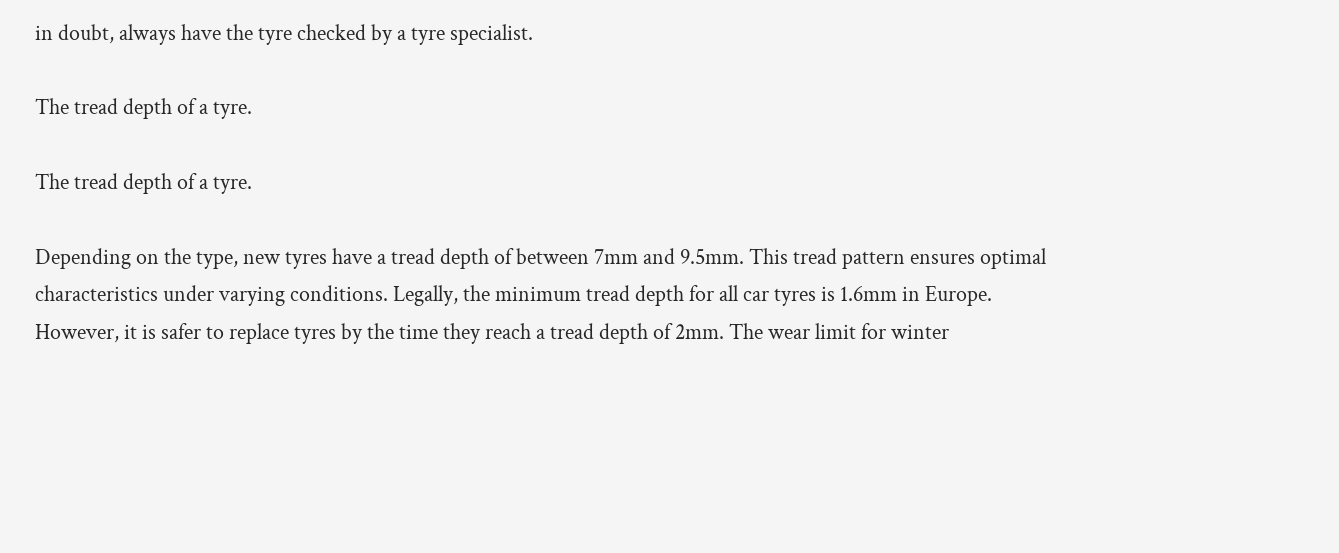in doubt, always have the tyre checked by a tyre specialist.

The tread depth of a tyre.

The tread depth of a tyre.

Depending on the type, new tyres have a tread depth of between 7mm and 9.5mm. This tread pattern ensures optimal characteristics under varying conditions. Legally, the minimum tread depth for all car tyres is 1.6mm in Europe. However, it is safer to replace tyres by the time they reach a tread depth of 2mm. The wear limit for winter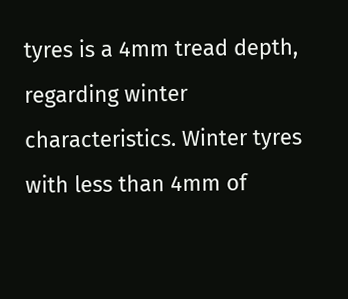tyres is a 4mm tread depth, regarding winter characteristics. Winter tyres with less than 4mm of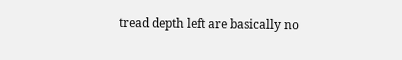tread depth left are basically no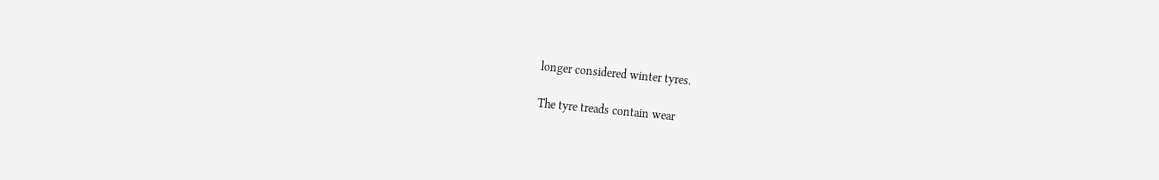longer considered winter tyres.

The tyre treads contain wear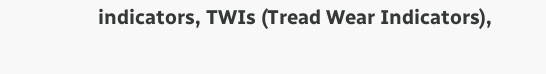indicators, TWIs (Tread Wear Indicators),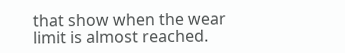that show when the wear limit is almost reached.